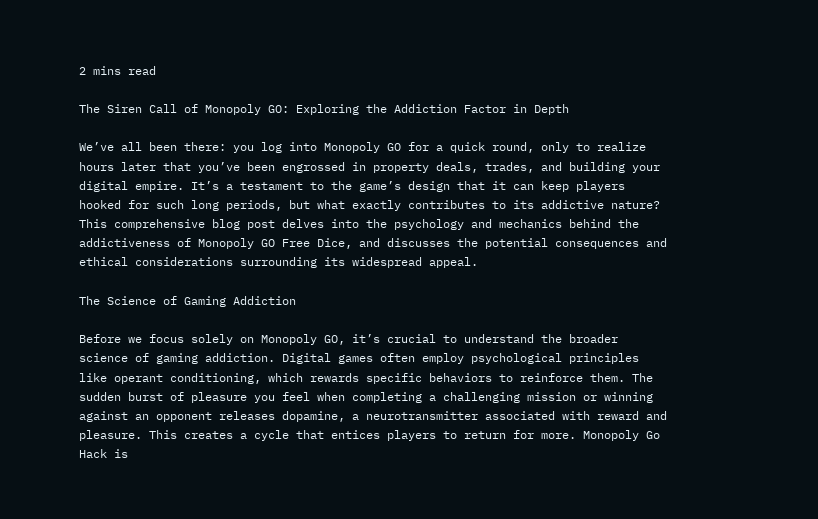2 mins read

The Siren Call of Monopoly GO: Exploring the Addiction Factor in Depth

We’ve all been there: you log into Monopoly GO for a quick round, only to realize hours later that you’ve been engrossed in property deals, trades, and building your digital empire. It’s a testament to the game’s design that it can keep players hooked for such long periods, but what exactly contributes to its addictive nature? This comprehensive blog post delves into the psychology and mechanics behind the addictiveness of Monopoly GO Free Dice, and discusses the potential consequences and ethical considerations surrounding its widespread appeal.

The Science of Gaming Addiction

Before we focus solely on Monopoly GO, it’s crucial to understand the broader science of gaming addiction. Digital games often employ psychological principles like operant conditioning, which rewards specific behaviors to reinforce them. The sudden burst of pleasure you feel when completing a challenging mission or winning against an opponent releases dopamine, a neurotransmitter associated with reward and pleasure. This creates a cycle that entices players to return for more. Monopoly Go Hack is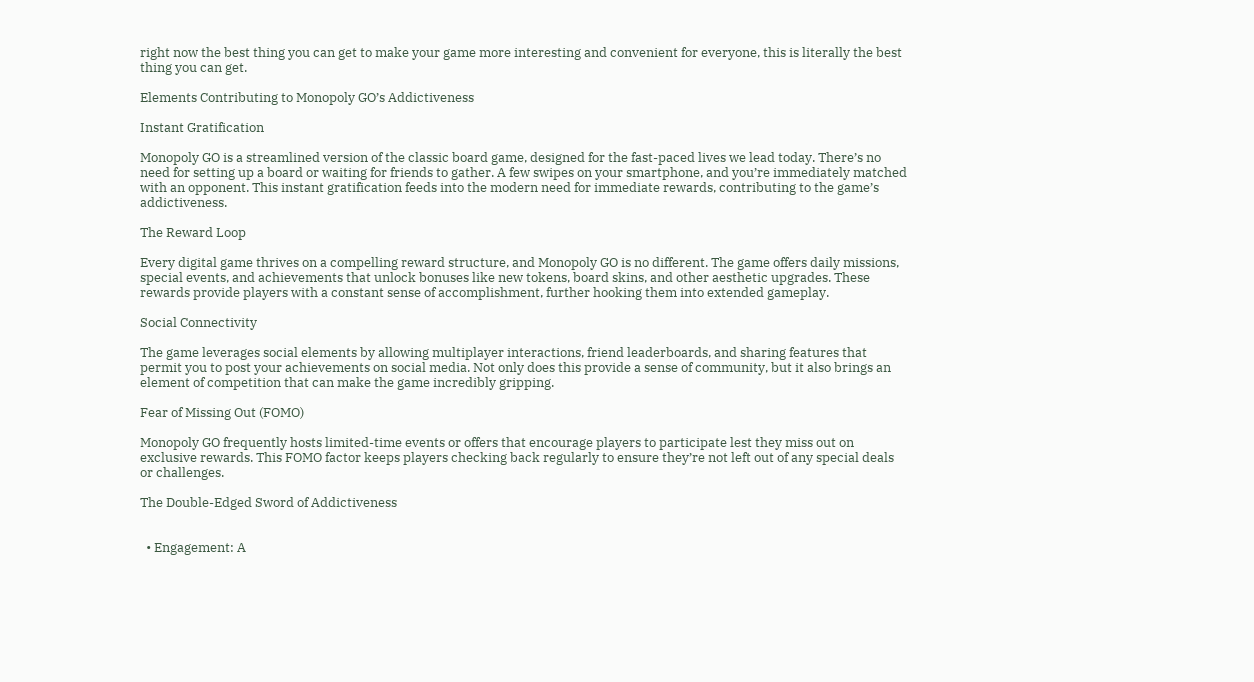right now the best thing you can get to make your game more interesting and convenient for everyone, this is literally the best thing you can get.

Elements Contributing to Monopoly GO’s Addictiveness

Instant Gratification

Monopoly GO is a streamlined version of the classic board game, designed for the fast-paced lives we lead today. There’s no need for setting up a board or waiting for friends to gather. A few swipes on your smartphone, and you’re immediately matched with an opponent. This instant gratification feeds into the modern need for immediate rewards, contributing to the game’s addictiveness.

The Reward Loop

Every digital game thrives on a compelling reward structure, and Monopoly GO is no different. The game offers daily missions, special events, and achievements that unlock bonuses like new tokens, board skins, and other aesthetic upgrades. These rewards provide players with a constant sense of accomplishment, further hooking them into extended gameplay.

Social Connectivity

The game leverages social elements by allowing multiplayer interactions, friend leaderboards, and sharing features that permit you to post your achievements on social media. Not only does this provide a sense of community, but it also brings an element of competition that can make the game incredibly gripping.

Fear of Missing Out (FOMO)

Monopoly GO frequently hosts limited-time events or offers that encourage players to participate lest they miss out on exclusive rewards. This FOMO factor keeps players checking back regularly to ensure they’re not left out of any special deals or challenges.

The Double-Edged Sword of Addictiveness


  • Engagement: A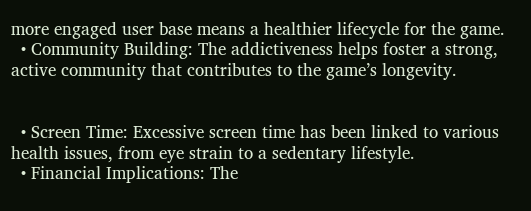more engaged user base means a healthier lifecycle for the game.
  • Community Building: The addictiveness helps foster a strong, active community that contributes to the game’s longevity.


  • Screen Time: Excessive screen time has been linked to various health issues, from eye strain to a sedentary lifestyle.
  • Financial Implications: The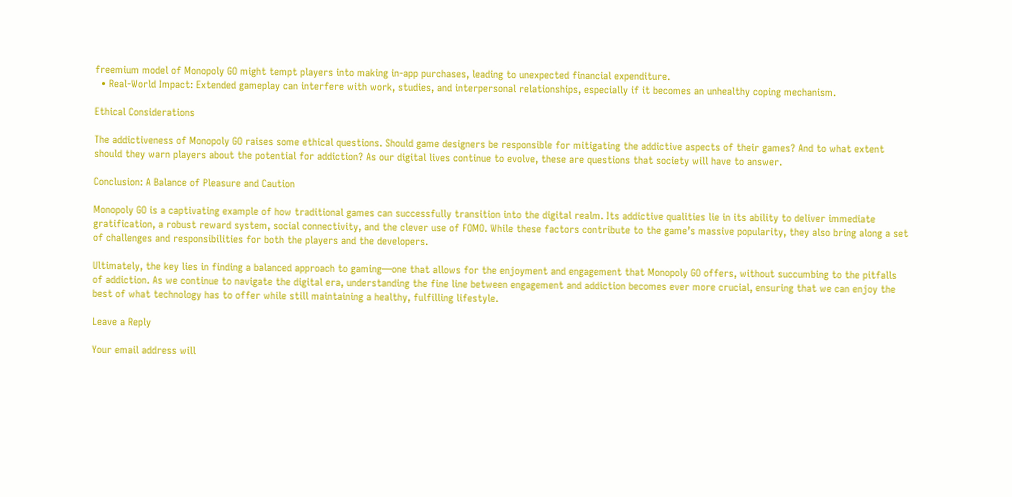freemium model of Monopoly GO might tempt players into making in-app purchases, leading to unexpected financial expenditure.
  • Real-World Impact: Extended gameplay can interfere with work, studies, and interpersonal relationships, especially if it becomes an unhealthy coping mechanism.

Ethical Considerations

The addictiveness of Monopoly GO raises some ethical questions. Should game designers be responsible for mitigating the addictive aspects of their games? And to what extent should they warn players about the potential for addiction? As our digital lives continue to evolve, these are questions that society will have to answer.

Conclusion: A Balance of Pleasure and Caution

Monopoly GO is a captivating example of how traditional games can successfully transition into the digital realm. Its addictive qualities lie in its ability to deliver immediate gratification, a robust reward system, social connectivity, and the clever use of FOMO. While these factors contribute to the game’s massive popularity, they also bring along a set of challenges and responsibilities for both the players and the developers.

Ultimately, the key lies in finding a balanced approach to gaming—one that allows for the enjoyment and engagement that Monopoly GO offers, without succumbing to the pitfalls of addiction. As we continue to navigate the digital era, understanding the fine line between engagement and addiction becomes ever more crucial, ensuring that we can enjoy the best of what technology has to offer while still maintaining a healthy, fulfilling lifestyle.

Leave a Reply

Your email address will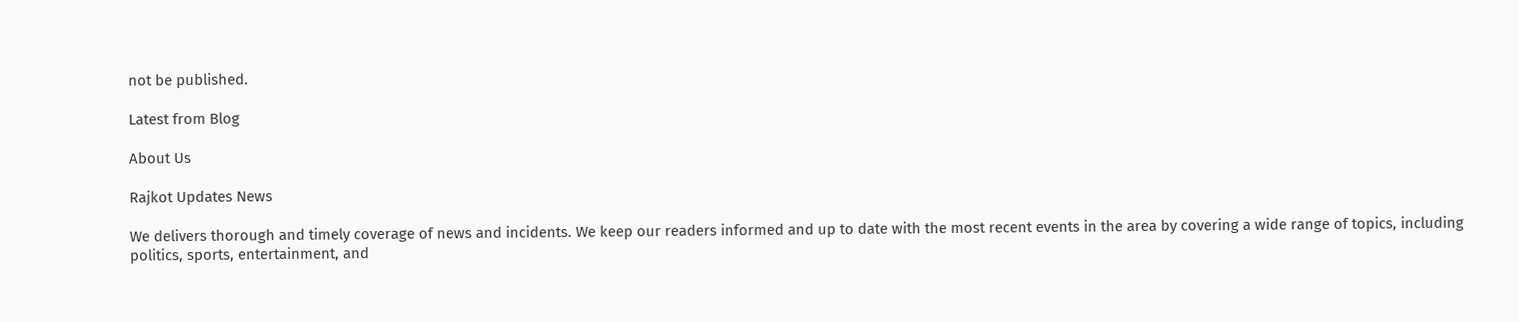not be published.

Latest from Blog

About Us

Rajkot Updates News

We delivers thorough and timely coverage of news and incidents. We keep our readers informed and up to date with the most recent events in the area by covering a wide range of topics, including politics, sports, entertainment, and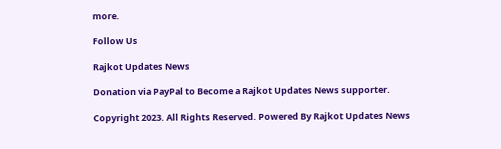more.

Follow Us

Rajkot Updates News

Donation via PayPal to Become a Rajkot Updates News supporter.

Copyright 2023. All Rights Reserved. Powered By Rajkot Updates News